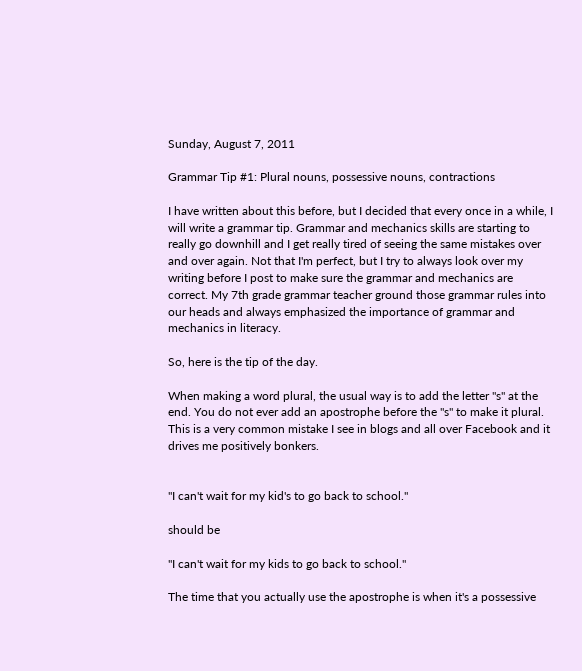Sunday, August 7, 2011

Grammar Tip #1: Plural nouns, possessive nouns, contractions

I have written about this before, but I decided that every once in a while, I will write a grammar tip. Grammar and mechanics skills are starting to really go downhill and I get really tired of seeing the same mistakes over and over again. Not that I'm perfect, but I try to always look over my writing before I post to make sure the grammar and mechanics are correct. My 7th grade grammar teacher ground those grammar rules into our heads and always emphasized the importance of grammar and mechanics in literacy.

So, here is the tip of the day.

When making a word plural, the usual way is to add the letter "s" at the end. You do not ever add an apostrophe before the "s" to make it plural. This is a very common mistake I see in blogs and all over Facebook and it drives me positively bonkers.


"I can't wait for my kid's to go back to school."

should be

"I can't wait for my kids to go back to school."

The time that you actually use the apostrophe is when it's a possessive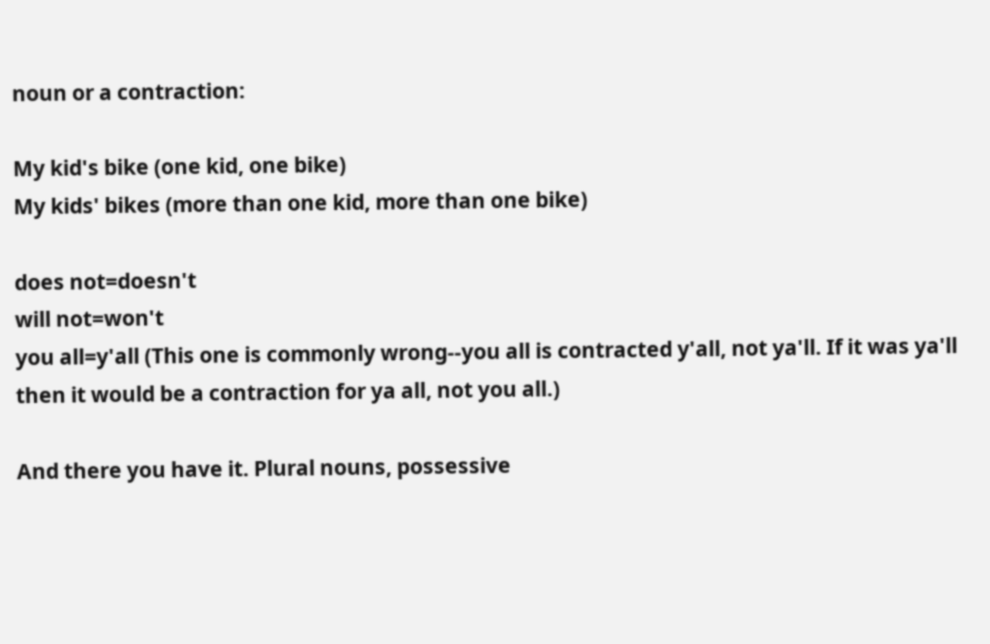noun or a contraction:

My kid's bike (one kid, one bike)
My kids' bikes (more than one kid, more than one bike)

does not=doesn't
will not=won't
you all=y'all (This one is commonly wrong--you all is contracted y'all, not ya'll. If it was ya'll then it would be a contraction for ya all, not you all.)

And there you have it. Plural nouns, possessive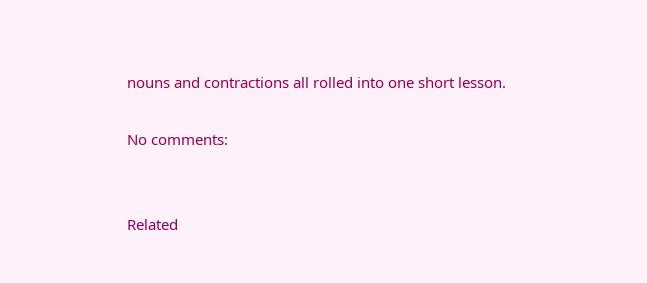nouns and contractions all rolled into one short lesson.

No comments:


Related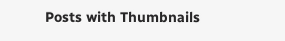Posts with Thumbnails